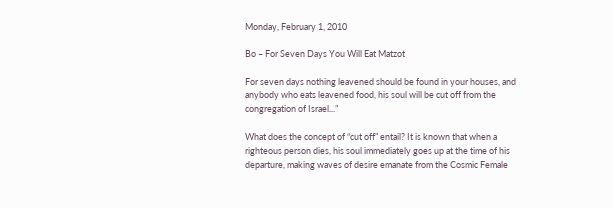Monday, February 1, 2010

Bo – For Seven Days You Will Eat Matzot

For seven days nothing leavened should be found in your houses, and anybody who eats leavened food, his soul will be cut off from the congregation of Israel...”

What does the concept of “cut off” entail? It is known that when a righteous person dies, his soul immediately goes up at the time of his departure, making waves of desire emanate from the Cosmic Female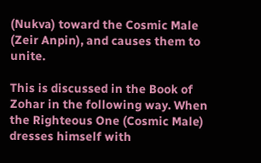(Nukva) toward the Cosmic Male (Zeir Anpin), and causes them to unite.

This is discussed in the Book of Zohar in the following way. When the Righteous One (Cosmic Male) dresses himself with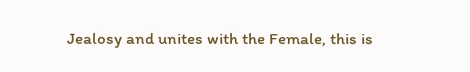Jealosy and unites with the Female, this is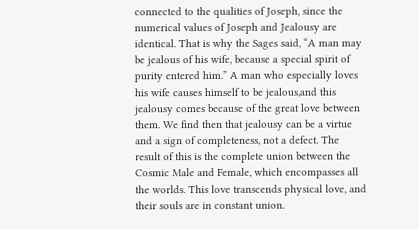connected to the qualities of Joseph, since the numerical values of Joseph and Jealousy are identical. That is why the Sages said, “A man may be jealous of his wife, because a special spirit of purity entered him.” A man who especially loves his wife causes himself to be jealous,and this jealousy comes because of the great love between them. We find then that jealousy can be a virtue and a sign of completeness, not a defect. The result of this is the complete union between the Cosmic Male and Female, which encompasses all the worlds. This love transcends physical love, and their souls are in constant union.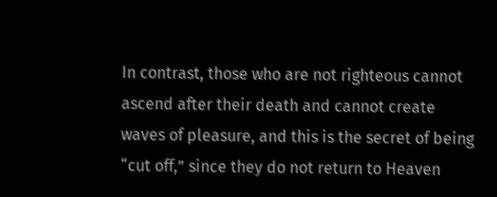In contrast, those who are not righteous cannot ascend after their death and cannot create waves of pleasure, and this is the secret of being “cut off,” since they do not return to Heaven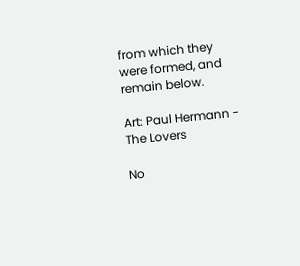from which they were formed, and remain below.

Art: Paul Hermann - The Lovers

No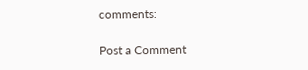comments:

Post a Comment